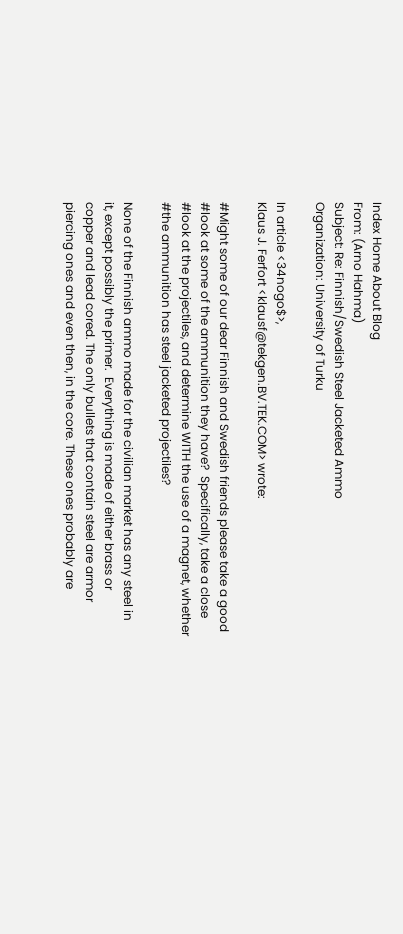Index Home About Blog
From: (Arno Hahma)
Subject: Re: Finnish/Swedish Steel Jacketed Ammo
Organization: University of Turku

In article <34nogo$>,
Klaus J. Ferfort <klausf@tekgen.BV.TEK.COM> wrote:

#Might some of our dear Finnish and Swedish friends please take a good
#look at some of the ammunition they have?  Specifically, take a close
#look at the projectiles, and determine WITH the use of a magnet, whether
#the ammunition has steel jacketed projectiles?

None of the Finnish ammo made for the civilian market has any steel in
it, except possibly the primer.  Everything is made of either brass or
copper and lead cored. The only bullets that contain steel are armor
piercing ones and even then, in the core. These ones probably are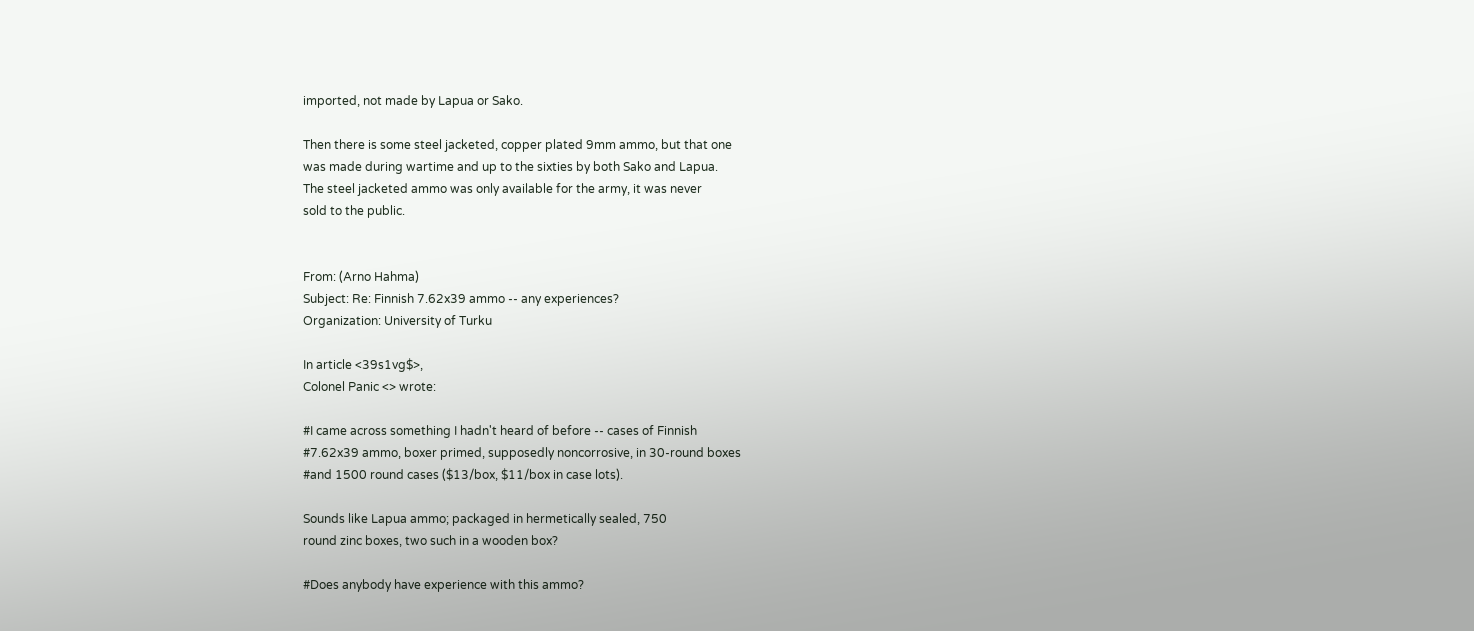imported, not made by Lapua or Sako.

Then there is some steel jacketed, copper plated 9mm ammo, but that one
was made during wartime and up to the sixties by both Sako and Lapua.
The steel jacketed ammo was only available for the army, it was never
sold to the public.


From: (Arno Hahma)
Subject: Re: Finnish 7.62x39 ammo -- any experiences?
Organization: University of Turku

In article <39s1vg$>,
Colonel Panic <> wrote:

#I came across something I hadn't heard of before -- cases of Finnish
#7.62x39 ammo, boxer primed, supposedly noncorrosive, in 30-round boxes
#and 1500 round cases ($13/box, $11/box in case lots).

Sounds like Lapua ammo; packaged in hermetically sealed, 750
round zinc boxes, two such in a wooden box?

#Does anybody have experience with this ammo?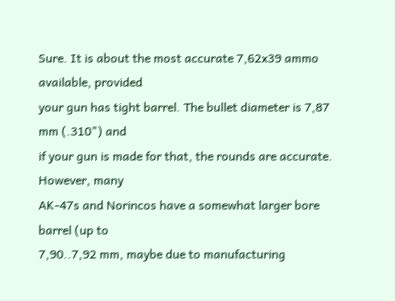Sure. It is about the most accurate 7,62x39 ammo available, provided
your gun has tight barrel. The bullet diameter is 7,87 mm (.310") and
if your gun is made for that, the rounds are accurate. However, many
AK-47s and Norincos have a somewhat larger bore barrel (up to
7,90..7,92 mm, maybe due to manufacturing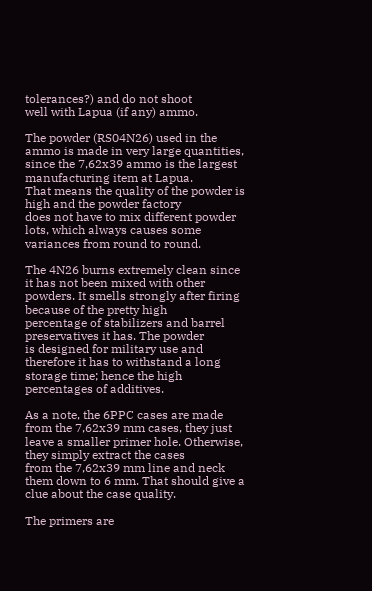tolerances?) and do not shoot
well with Lapua (if any) ammo.

The powder (RS04N26) used in the ammo is made in very large quantities,
since the 7,62x39 ammo is the largest manufacturing item at Lapua.
That means the quality of the powder is high and the powder factory
does not have to mix different powder lots, which always causes some
variances from round to round.

The 4N26 burns extremely clean since it has not been mixed with other
powders. It smells strongly after firing because of the pretty high
percentage of stabilizers and barrel preservatives it has. The powder
is designed for military use and therefore it has to withstand a long
storage time; hence the high percentages of additives.

As a note, the 6PPC cases are made from the 7,62x39 mm cases, they just
leave a smaller primer hole. Otherwise, they simply extract the cases
from the 7,62x39 mm line and neck them down to 6 mm. That should give a
clue about the case quality.

The primers are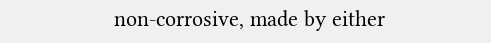non-corrosive, made by either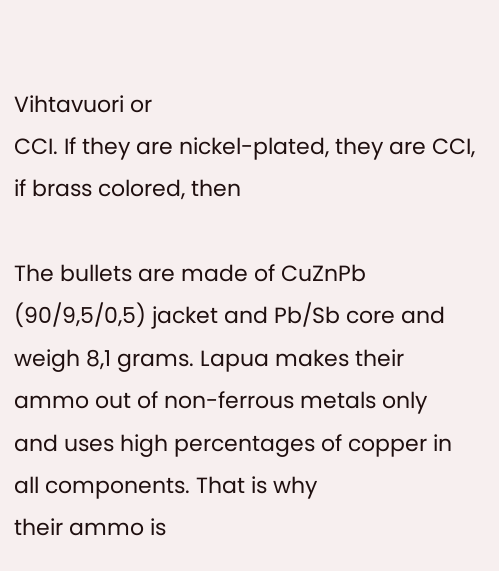Vihtavuori or
CCI. If they are nickel-plated, they are CCI, if brass colored, then

The bullets are made of CuZnPb (90/9,5/0,5) jacket and Pb/Sb core and
weigh 8,1 grams. Lapua makes their ammo out of non-ferrous metals only
and uses high percentages of copper in all components. That is why
their ammo is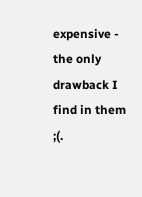expensive - the only drawback I find in them ;(.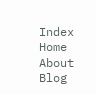Index Home About Blog